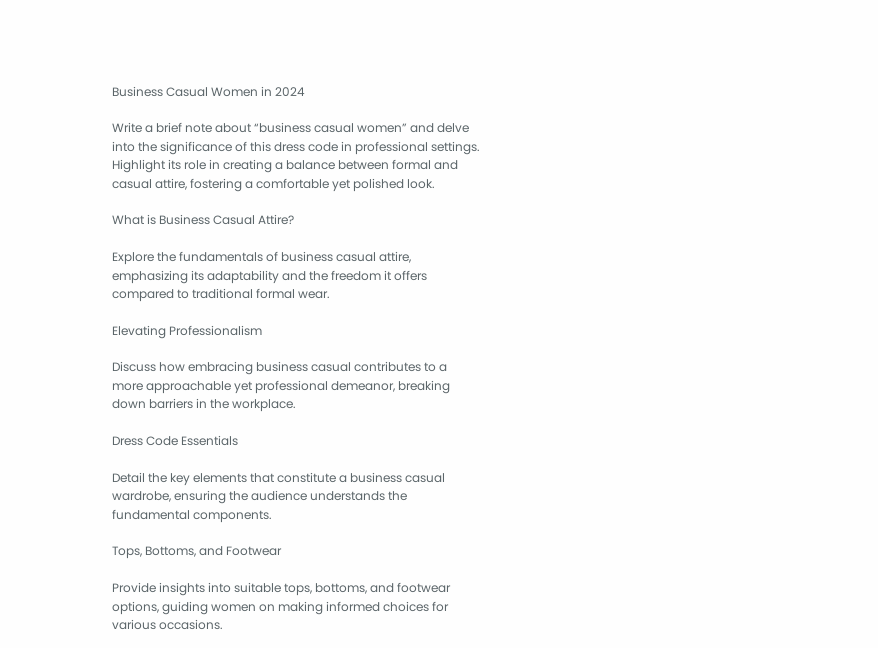Business Casual Women in 2024

Write a brief note about “business casual women” and delve into the significance of this dress code in professional settings. Highlight its role in creating a balance between formal and casual attire, fostering a comfortable yet polished look.

What is Business Casual Attire?

Explore the fundamentals of business casual attire, emphasizing its adaptability and the freedom it offers compared to traditional formal wear.

Elevating Professionalism

Discuss how embracing business casual contributes to a more approachable yet professional demeanor, breaking down barriers in the workplace.

Dress Code Essentials

Detail the key elements that constitute a business casual wardrobe, ensuring the audience understands the fundamental components.

Tops, Bottoms, and Footwear

Provide insights into suitable tops, bottoms, and footwear options, guiding women on making informed choices for various occasions.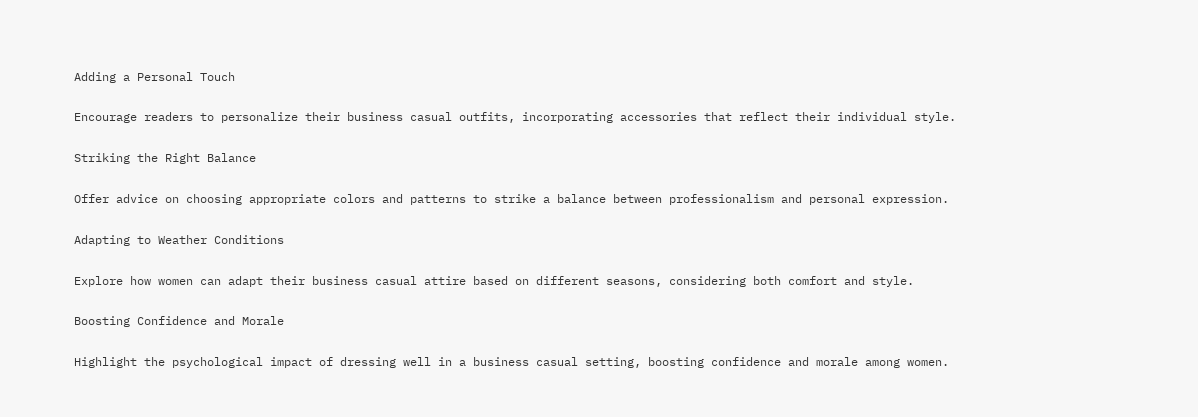Adding a Personal Touch

Encourage readers to personalize their business casual outfits, incorporating accessories that reflect their individual style.

Striking the Right Balance

Offer advice on choosing appropriate colors and patterns to strike a balance between professionalism and personal expression.

Adapting to Weather Conditions

Explore how women can adapt their business casual attire based on different seasons, considering both comfort and style.

Boosting Confidence and Morale

Highlight the psychological impact of dressing well in a business casual setting, boosting confidence and morale among women.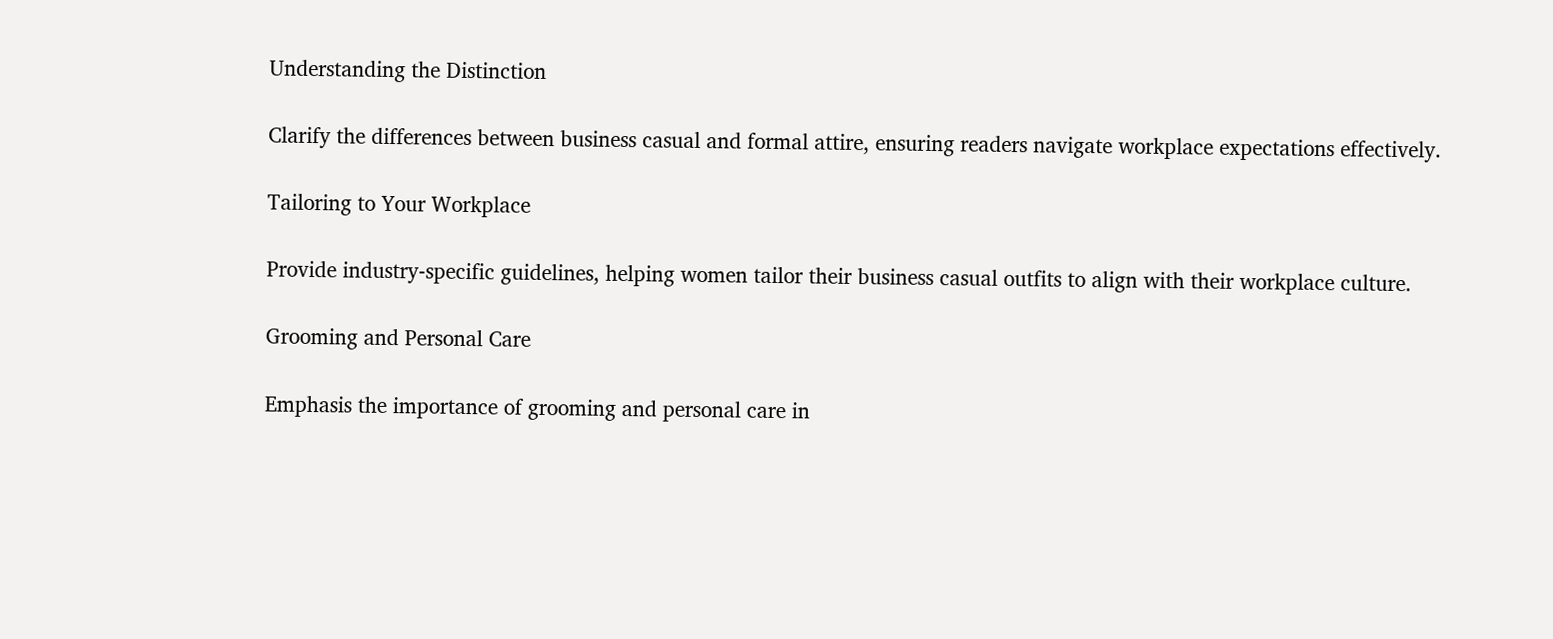Understanding the Distinction

Clarify the differences between business casual and formal attire, ensuring readers navigate workplace expectations effectively.

Tailoring to Your Workplace

Provide industry-specific guidelines, helping women tailor their business casual outfits to align with their workplace culture.

Grooming and Personal Care

Emphasis the importance of grooming and personal care in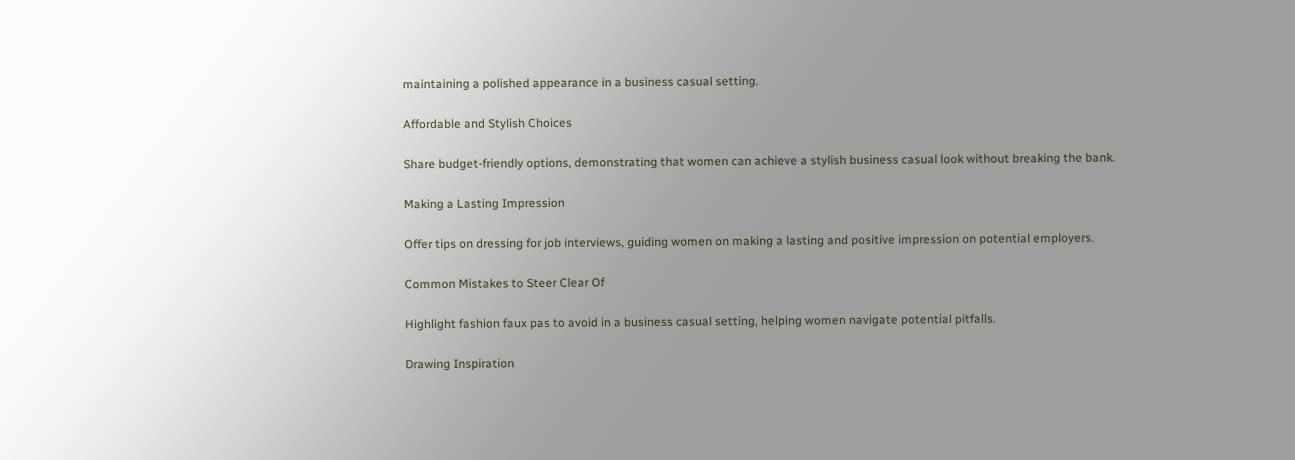maintaining a polished appearance in a business casual setting.

Affordable and Stylish Choices

Share budget-friendly options, demonstrating that women can achieve a stylish business casual look without breaking the bank.

Making a Lasting Impression

Offer tips on dressing for job interviews, guiding women on making a lasting and positive impression on potential employers.

Common Mistakes to Steer Clear Of

Highlight fashion faux pas to avoid in a business casual setting, helping women navigate potential pitfalls.

Drawing Inspiration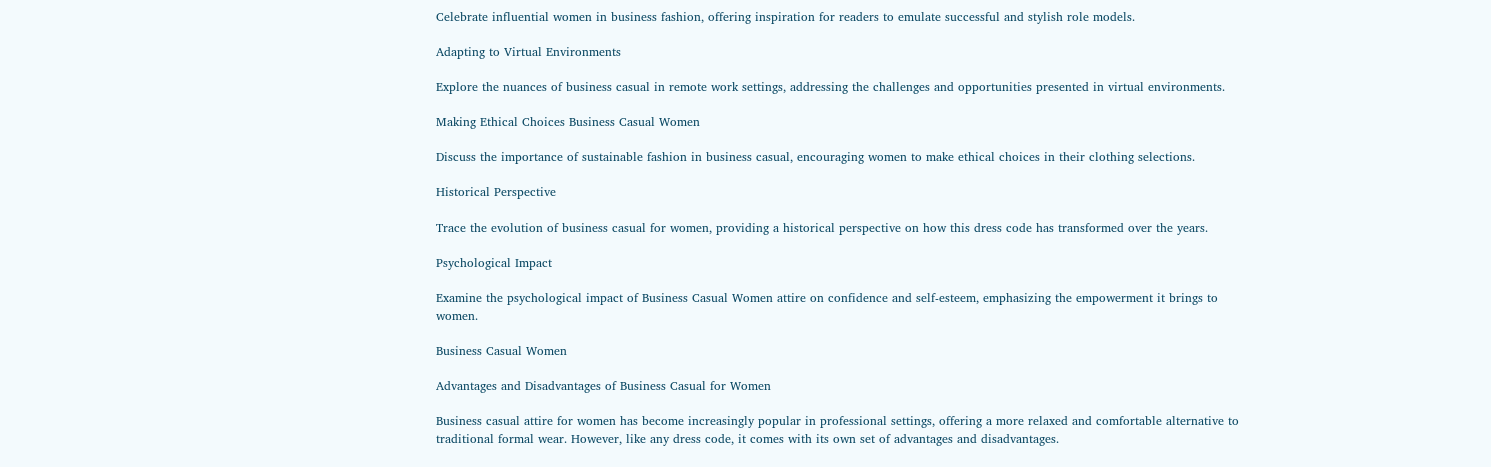Celebrate influential women in business fashion, offering inspiration for readers to emulate successful and stylish role models.

Adapting to Virtual Environments

Explore the nuances of business casual in remote work settings, addressing the challenges and opportunities presented in virtual environments.

Making Ethical Choices Business Casual Women

Discuss the importance of sustainable fashion in business casual, encouraging women to make ethical choices in their clothing selections.

Historical Perspective

Trace the evolution of business casual for women, providing a historical perspective on how this dress code has transformed over the years.

Psychological Impact

Examine the psychological impact of Business Casual Women attire on confidence and self-esteem, emphasizing the empowerment it brings to women.

Business Casual Women

Advantages and Disadvantages of Business Casual for Women

Business casual attire for women has become increasingly popular in professional settings, offering a more relaxed and comfortable alternative to traditional formal wear. However, like any dress code, it comes with its own set of advantages and disadvantages.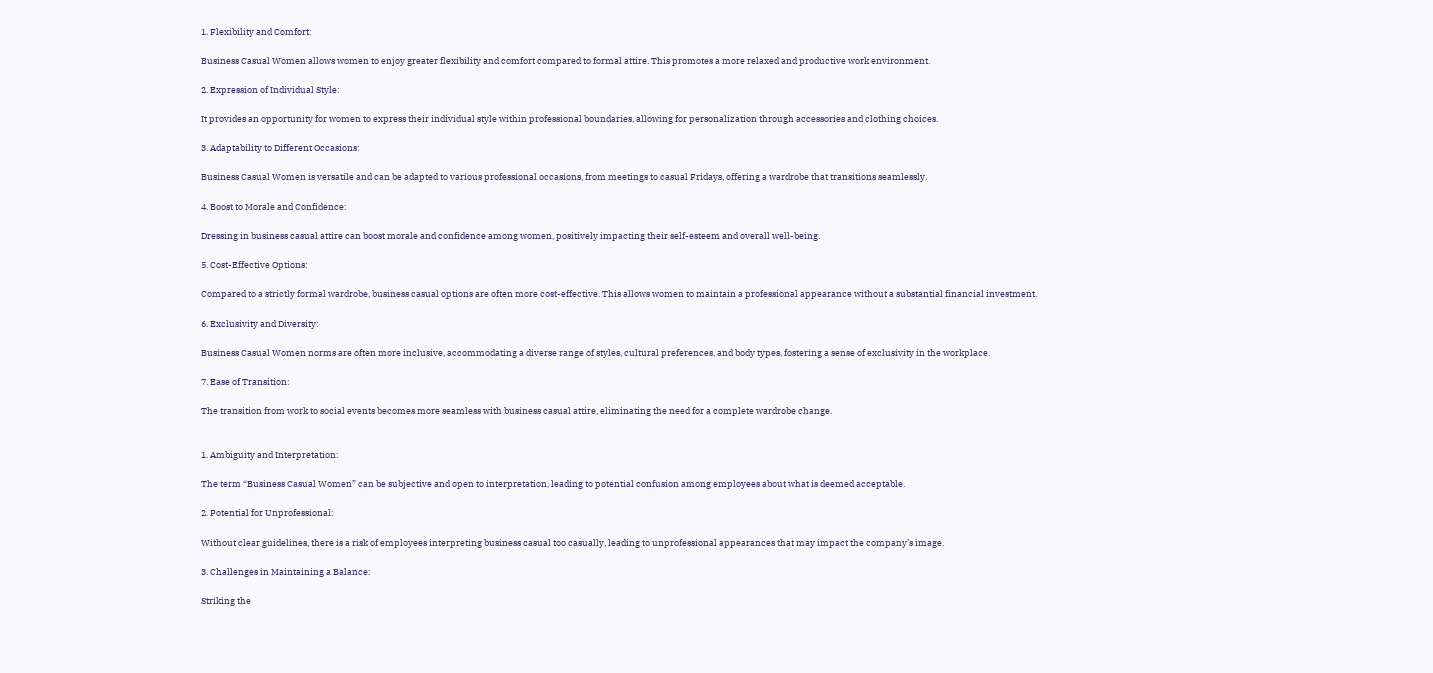1. Flexibility and Comfort:

Business Casual Women allows women to enjoy greater flexibility and comfort compared to formal attire. This promotes a more relaxed and productive work environment.

2. Expression of Individual Style:

It provides an opportunity for women to express their individual style within professional boundaries, allowing for personalization through accessories and clothing choices.

3. Adaptability to Different Occasions:

Business Casual Women is versatile and can be adapted to various professional occasions, from meetings to casual Fridays, offering a wardrobe that transitions seamlessly.

4. Boost to Morale and Confidence:

Dressing in business casual attire can boost morale and confidence among women, positively impacting their self-esteem and overall well-being.

5. Cost-Effective Options:

Compared to a strictly formal wardrobe, business casual options are often more cost-effective. This allows women to maintain a professional appearance without a substantial financial investment.

6. Exclusivity and Diversity:

Business Casual Women norms are often more inclusive, accommodating a diverse range of styles, cultural preferences, and body types, fostering a sense of exclusivity in the workplace.

7. Ease of Transition:

The transition from work to social events becomes more seamless with business casual attire, eliminating the need for a complete wardrobe change.


1. Ambiguity and Interpretation:

The term “Business Casual Women” can be subjective and open to interpretation, leading to potential confusion among employees about what is deemed acceptable.

2. Potential for Unprofessional:

Without clear guidelines, there is a risk of employees interpreting business casual too casually, leading to unprofessional appearances that may impact the company’s image.

3. Challenges in Maintaining a Balance:

Striking the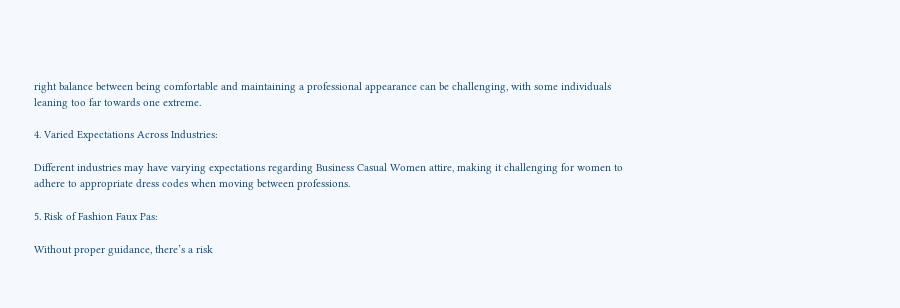right balance between being comfortable and maintaining a professional appearance can be challenging, with some individuals leaning too far towards one extreme.

4. Varied Expectations Across Industries:

Different industries may have varying expectations regarding Business Casual Women attire, making it challenging for women to adhere to appropriate dress codes when moving between professions.

5. Risk of Fashion Faux Pas:

Without proper guidance, there’s a risk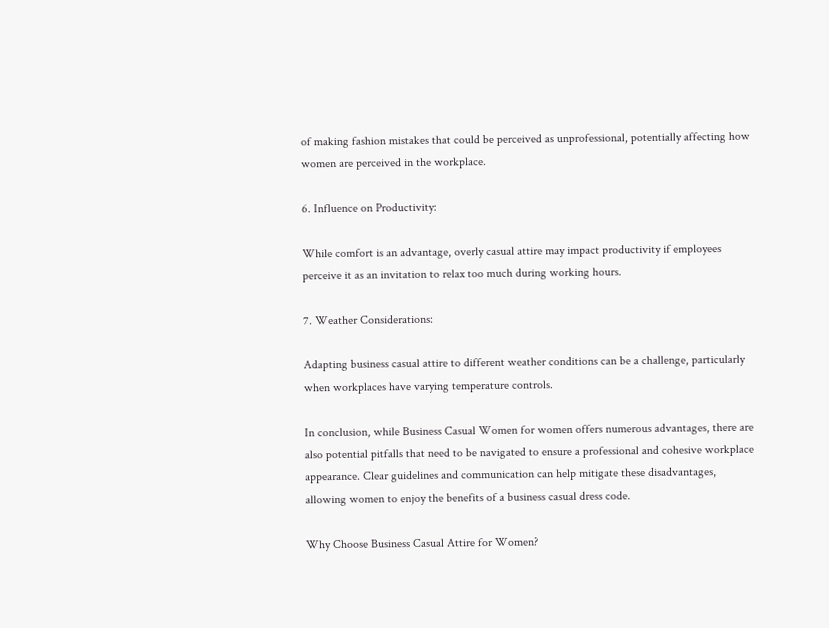of making fashion mistakes that could be perceived as unprofessional, potentially affecting how women are perceived in the workplace.

6. Influence on Productivity:

While comfort is an advantage, overly casual attire may impact productivity if employees perceive it as an invitation to relax too much during working hours.

7. Weather Considerations:

Adapting business casual attire to different weather conditions can be a challenge, particularly when workplaces have varying temperature controls.

In conclusion, while Business Casual Women for women offers numerous advantages, there are also potential pitfalls that need to be navigated to ensure a professional and cohesive workplace appearance. Clear guidelines and communication can help mitigate these disadvantages, allowing women to enjoy the benefits of a business casual dress code.

Why Choose Business Casual Attire for Women?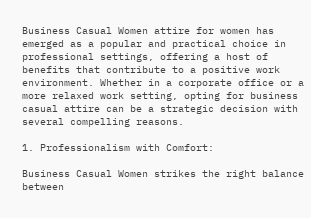Business Casual Women attire for women has emerged as a popular and practical choice in professional settings, offering a host of benefits that contribute to a positive work environment. Whether in a corporate office or a more relaxed work setting, opting for business casual attire can be a strategic decision with several compelling reasons.

1. Professionalism with Comfort:

Business Casual Women strikes the right balance between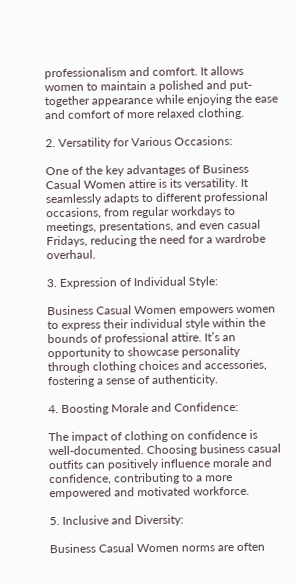professionalism and comfort. It allows women to maintain a polished and put-together appearance while enjoying the ease and comfort of more relaxed clothing.

2. Versatility for Various Occasions:

One of the key advantages of Business Casual Women attire is its versatility. It seamlessly adapts to different professional occasions, from regular workdays to meetings, presentations, and even casual Fridays, reducing the need for a wardrobe overhaul.

3. Expression of Individual Style:

Business Casual Women empowers women to express their individual style within the bounds of professional attire. It’s an opportunity to showcase personality through clothing choices and accessories, fostering a sense of authenticity.

4. Boosting Morale and Confidence:

The impact of clothing on confidence is well-documented. Choosing business casual outfits can positively influence morale and confidence, contributing to a more empowered and motivated workforce.

5. Inclusive and Diversity:

Business Casual Women norms are often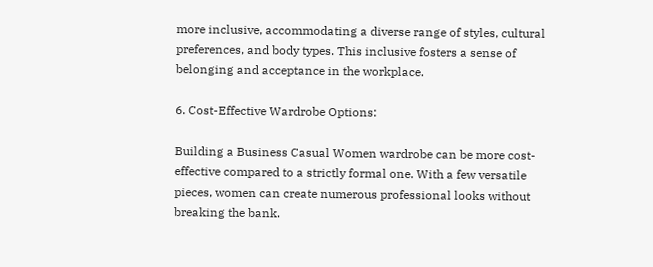more inclusive, accommodating a diverse range of styles, cultural preferences, and body types. This inclusive fosters a sense of belonging and acceptance in the workplace.

6. Cost-Effective Wardrobe Options:

Building a Business Casual Women wardrobe can be more cost-effective compared to a strictly formal one. With a few versatile pieces, women can create numerous professional looks without breaking the bank.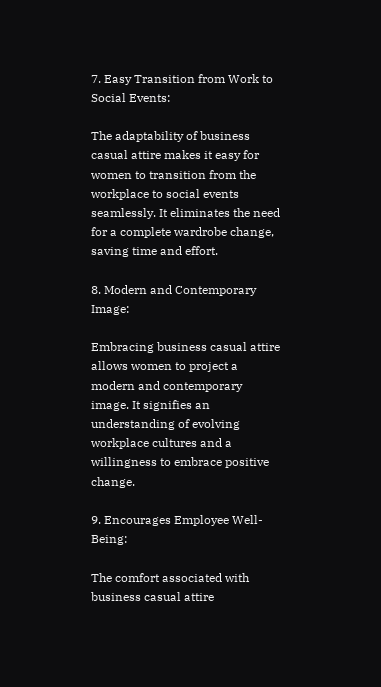7. Easy Transition from Work to Social Events:

The adaptability of business casual attire makes it easy for women to transition from the workplace to social events seamlessly. It eliminates the need for a complete wardrobe change, saving time and effort.

8. Modern and Contemporary Image:

Embracing business casual attire allows women to project a modern and contemporary image. It signifies an understanding of evolving workplace cultures and a willingness to embrace positive change.

9. Encourages Employee Well-Being:

The comfort associated with business casual attire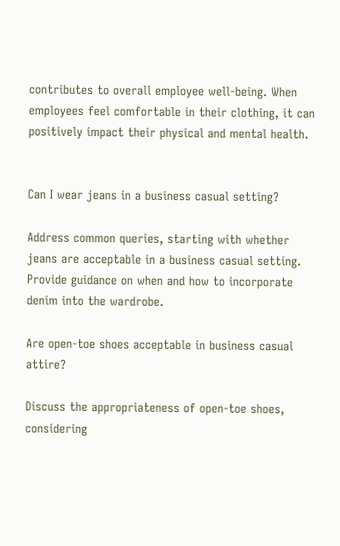contributes to overall employee well-being. When employees feel comfortable in their clothing, it can positively impact their physical and mental health.


Can I wear jeans in a business casual setting?

Address common queries, starting with whether jeans are acceptable in a business casual setting. Provide guidance on when and how to incorporate denim into the wardrobe.

Are open-toe shoes acceptable in business casual attire?

Discuss the appropriateness of open-toe shoes, considering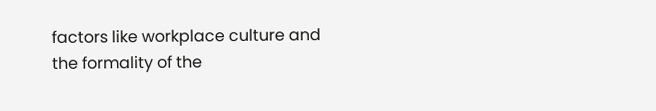factors like workplace culture and the formality of the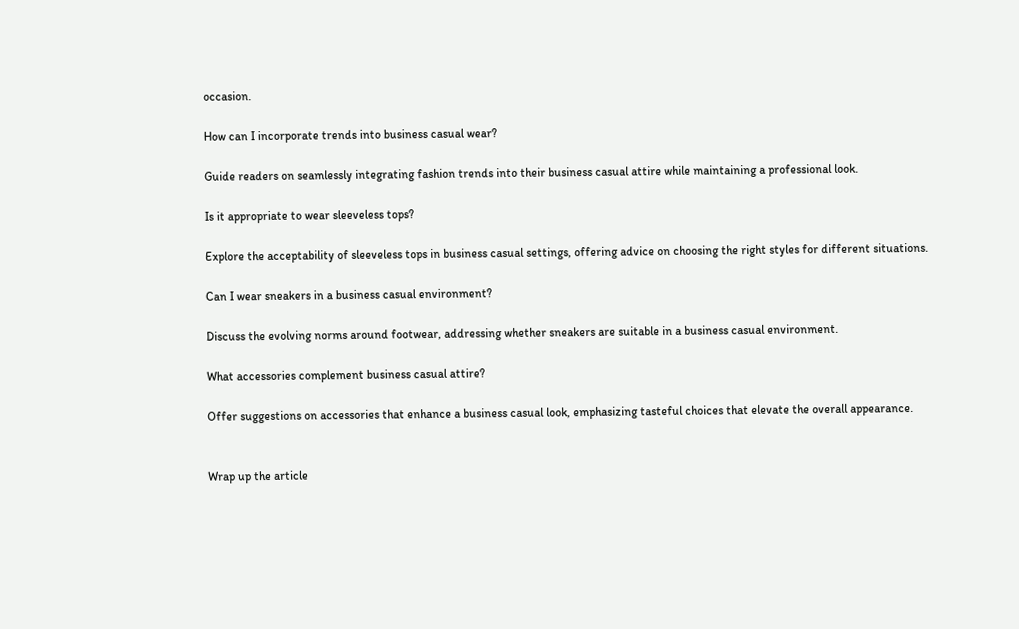occasion.

How can I incorporate trends into business casual wear?

Guide readers on seamlessly integrating fashion trends into their business casual attire while maintaining a professional look.

Is it appropriate to wear sleeveless tops?

Explore the acceptability of sleeveless tops in business casual settings, offering advice on choosing the right styles for different situations.

Can I wear sneakers in a business casual environment?

Discuss the evolving norms around footwear, addressing whether sneakers are suitable in a business casual environment.

What accessories complement business casual attire?

Offer suggestions on accessories that enhance a business casual look, emphasizing tasteful choices that elevate the overall appearance.


Wrap up the article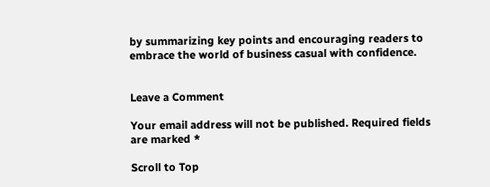by summarizing key points and encouraging readers to embrace the world of business casual with confidence.


Leave a Comment

Your email address will not be published. Required fields are marked *

Scroll to Top